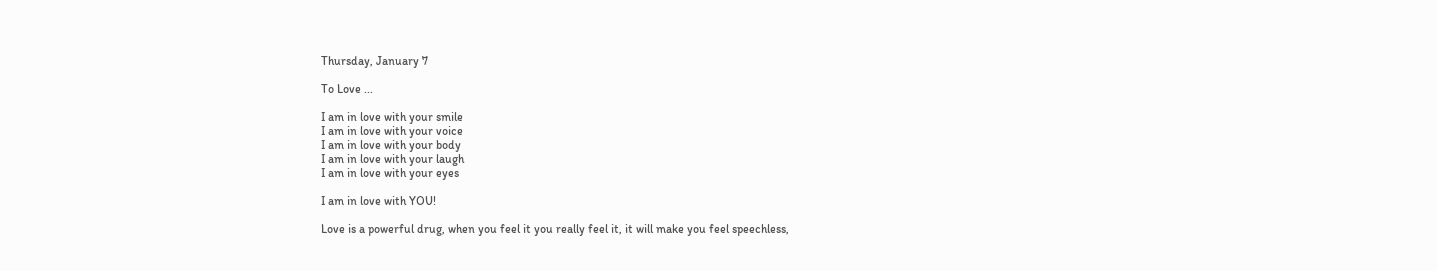Thursday, January 7

To Love ...

I am in love with your smile
I am in love with your voice
I am in love with your body
I am in love with your laugh
I am in love with your eyes

I am in love with YOU!

Love is a powerful drug, when you feel it you really feel it, it will make you feel speechless,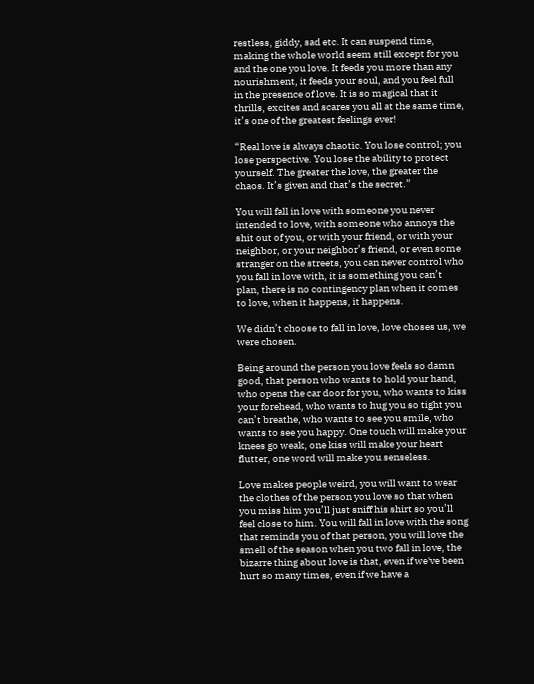restless, giddy, sad etc. It can suspend time, making the whole world seem still except for you and the one you love. It feeds you more than any nourishment, it feeds your soul, and you feel full in the presence of love. It is so magical that it thrills, excites and scares you all at the same time, it’s one of the greatest feelings ever!

“Real love is always chaotic. You lose control; you lose perspective. You lose the ability to protect yourself. The greater the love, the greater the chaos. It’s given and that’s the secret.”

You will fall in love with someone you never intended to love, with someone who annoys the shit out of you, or with your friend, or with your neighbor, or your neighbor’s friend, or even some stranger on the streets, you can never control who you fall in love with, it is something you can’t plan, there is no contingency plan when it comes to love, when it happens, it happens.

We didn’t choose to fall in love, love choses us, we were chosen.

Being around the person you love feels so damn good, that person who wants to hold your hand, who opens the car door for you, who wants to kiss your forehead, who wants to hug you so tight you can’t breathe, who wants to see you smile, who wants to see you happy. One touch will make your knees go weak, one kiss will make your heart flutter, one word will make you senseless.

Love makes people weird, you will want to wear the clothes of the person you love so that when you miss him you’ll just sniff his shirt so you’ll feel close to him. You will fall in love with the song that reminds you of that person, you will love the smell of the season when you two fall in love, the bizarre thing about love is that, even if we've been hurt so many times, even if we have a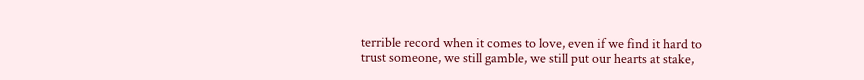terrible record when it comes to love, even if we find it hard to trust someone, we still gamble, we still put our hearts at stake,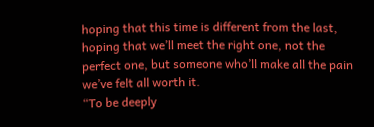hoping that this time is different from the last, hoping that we’ll meet the right one, not the perfect one, but someone who’ll make all the pain we’ve felt all worth it.
“To be deeply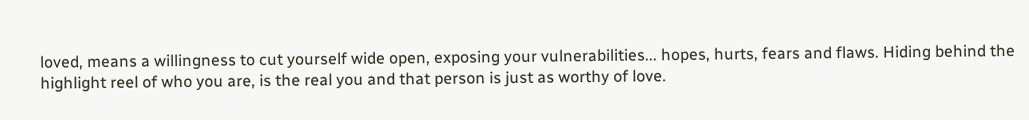loved, means a willingness to cut yourself wide open, exposing your vulnerabilities... hopes, hurts, fears and flaws. Hiding behind the highlight reel of who you are, is the real you and that person is just as worthy of love.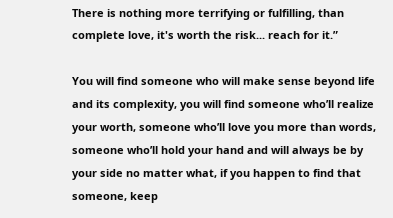There is nothing more terrifying or fulfilling, than complete love, it's worth the risk... reach for it.”

You will find someone who will make sense beyond life and its complexity, you will find someone who’ll realize your worth, someone who’ll love you more than words, someone who’ll hold your hand and will always be by your side no matter what, if you happen to find that someone, keep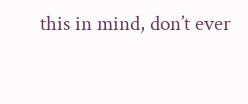this in mind, don’t ever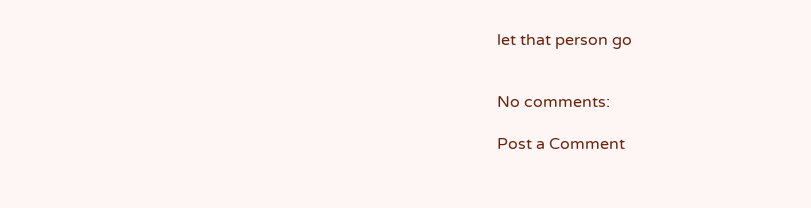let that person go


No comments:

Post a Comment